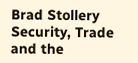Brad Stollery Security, Trade and the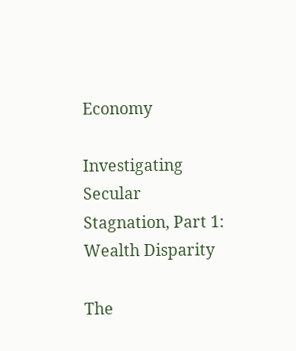Economy

Investigating Secular Stagnation, Part 1: Wealth Disparity

The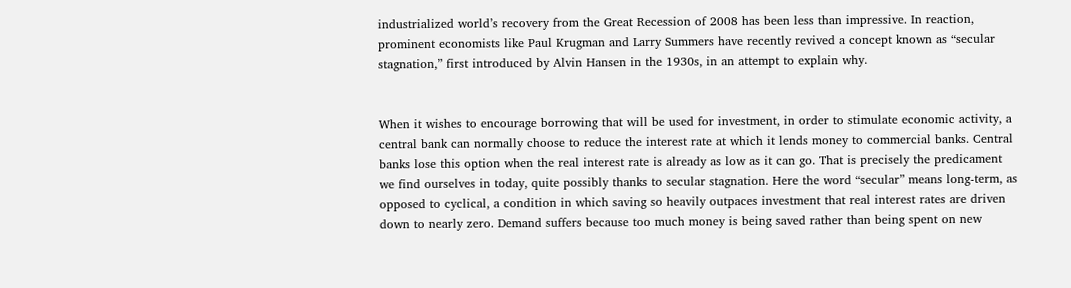industrialized world’s recovery from the Great Recession of 2008 has been less than impressive. In reaction, prominent economists like Paul Krugman and Larry Summers have recently revived a concept known as “secular stagnation,” first introduced by Alvin Hansen in the 1930s, in an attempt to explain why.


When it wishes to encourage borrowing that will be used for investment, in order to stimulate economic activity, a central bank can normally choose to reduce the interest rate at which it lends money to commercial banks. Central banks lose this option when the real interest rate is already as low as it can go. That is precisely the predicament we find ourselves in today, quite possibly thanks to secular stagnation. Here the word “secular” means long-term, as opposed to cyclical, a condition in which saving so heavily outpaces investment that real interest rates are driven down to nearly zero. Demand suffers because too much money is being saved rather than being spent on new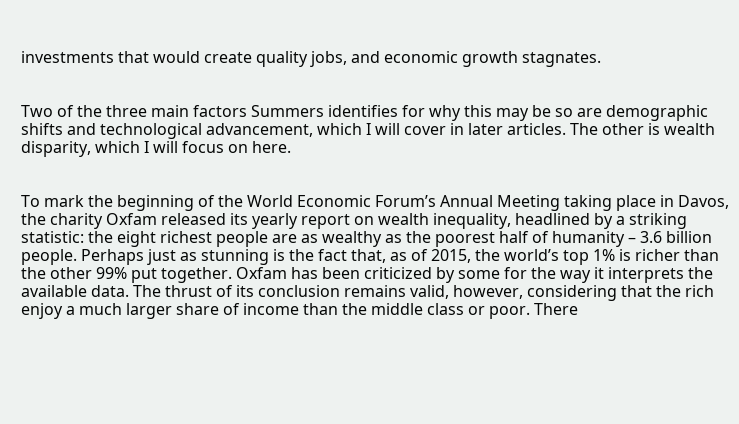investments that would create quality jobs, and economic growth stagnates.


Two of the three main factors Summers identifies for why this may be so are demographic shifts and technological advancement, which I will cover in later articles. The other is wealth disparity, which I will focus on here.


To mark the beginning of the World Economic Forum’s Annual Meeting taking place in Davos, the charity Oxfam released its yearly report on wealth inequality, headlined by a striking statistic: the eight richest people are as wealthy as the poorest half of humanity – 3.6 billion people. Perhaps just as stunning is the fact that, as of 2015, the world’s top 1% is richer than the other 99% put together. Oxfam has been criticized by some for the way it interprets the available data. The thrust of its conclusion remains valid, however, considering that the rich enjoy a much larger share of income than the middle class or poor. There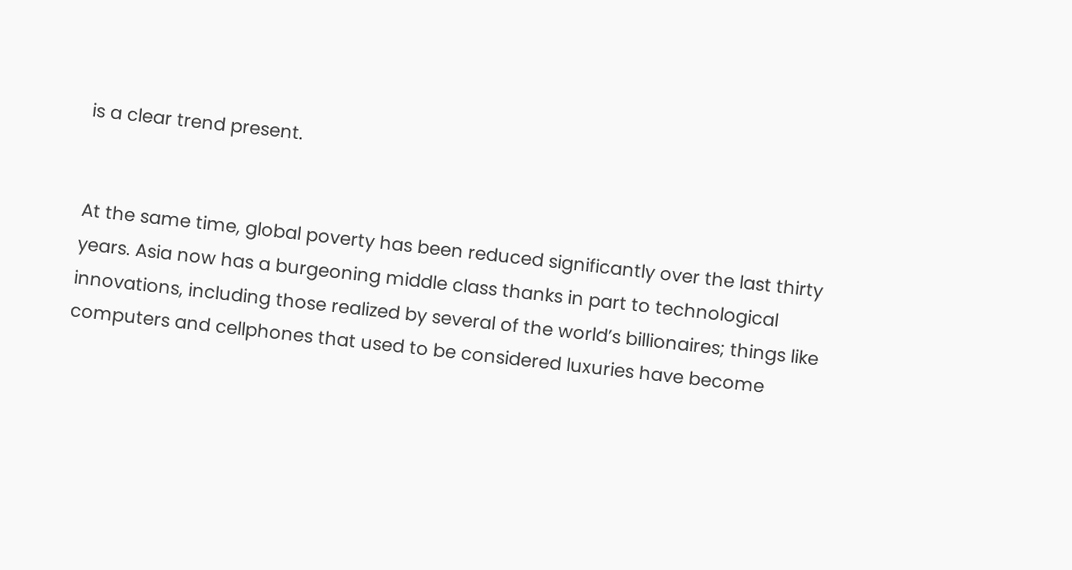is a clear trend present.


At the same time, global poverty has been reduced significantly over the last thirty years. Asia now has a burgeoning middle class thanks in part to technological innovations, including those realized by several of the world’s billionaires; things like computers and cellphones that used to be considered luxuries have become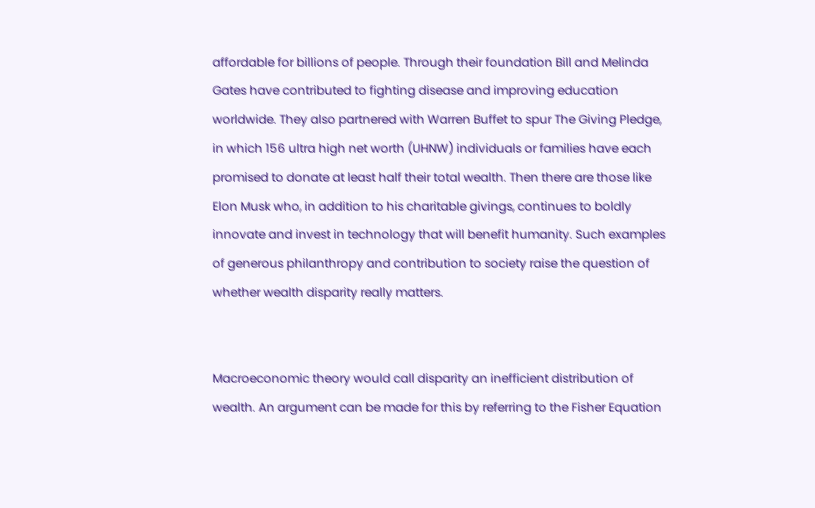affordable for billions of people. Through their foundation Bill and Melinda Gates have contributed to fighting disease and improving education worldwide. They also partnered with Warren Buffet to spur The Giving Pledge, in which 156 ultra high net worth (UHNW) individuals or families have each promised to donate at least half their total wealth. Then there are those like Elon Musk who, in addition to his charitable givings, continues to boldly innovate and invest in technology that will benefit humanity. Such examples of generous philanthropy and contribution to society raise the question of whether wealth disparity really matters.


Macroeconomic theory would call disparity an inefficient distribution of wealth. An argument can be made for this by referring to the Fisher Equation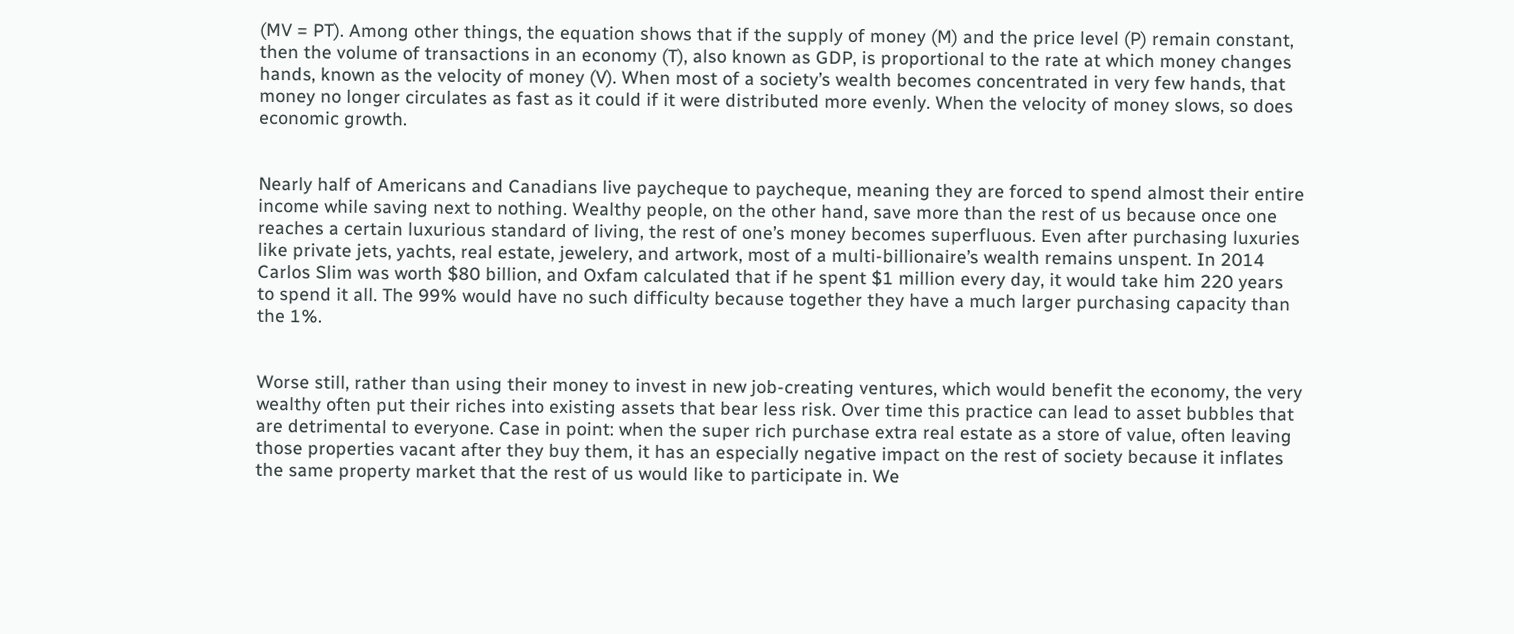(MV = PT). Among other things, the equation shows that if the supply of money (M) and the price level (P) remain constant, then the volume of transactions in an economy (T), also known as GDP, is proportional to the rate at which money changes hands, known as the velocity of money (V). When most of a society’s wealth becomes concentrated in very few hands, that money no longer circulates as fast as it could if it were distributed more evenly. When the velocity of money slows, so does economic growth.


Nearly half of Americans and Canadians live paycheque to paycheque, meaning they are forced to spend almost their entire income while saving next to nothing. Wealthy people, on the other hand, save more than the rest of us because once one reaches a certain luxurious standard of living, the rest of one’s money becomes superfluous. Even after purchasing luxuries like private jets, yachts, real estate, jewelery, and artwork, most of a multi-billionaire’s wealth remains unspent. In 2014 Carlos Slim was worth $80 billion, and Oxfam calculated that if he spent $1 million every day, it would take him 220 years to spend it all. The 99% would have no such difficulty because together they have a much larger purchasing capacity than the 1%.


Worse still, rather than using their money to invest in new job-creating ventures, which would benefit the economy, the very wealthy often put their riches into existing assets that bear less risk. Over time this practice can lead to asset bubbles that are detrimental to everyone. Case in point: when the super rich purchase extra real estate as a store of value, often leaving those properties vacant after they buy them, it has an especially negative impact on the rest of society because it inflates the same property market that the rest of us would like to participate in. We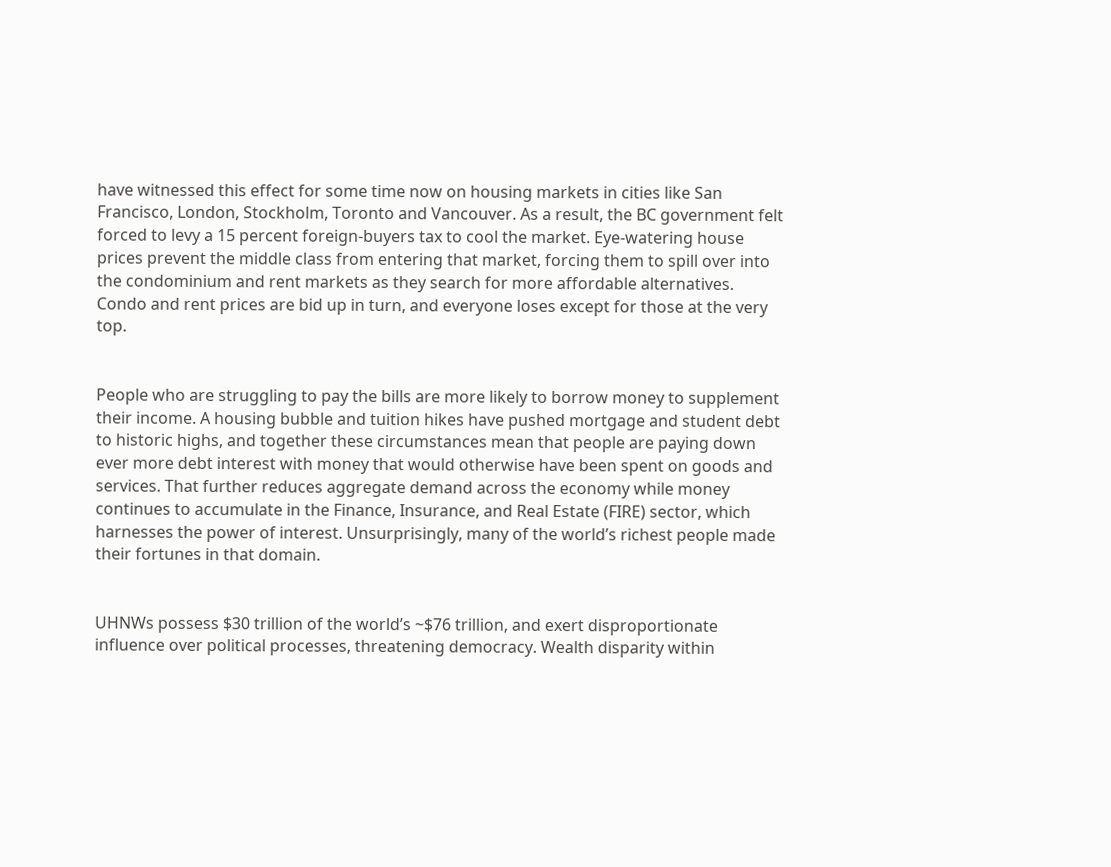have witnessed this effect for some time now on housing markets in cities like San Francisco, London, Stockholm, Toronto and Vancouver. As a result, the BC government felt forced to levy a 15 percent foreign-buyers tax to cool the market. Eye-watering house prices prevent the middle class from entering that market, forcing them to spill over into the condominium and rent markets as they search for more affordable alternatives. Condo and rent prices are bid up in turn, and everyone loses except for those at the very top.


People who are struggling to pay the bills are more likely to borrow money to supplement their income. A housing bubble and tuition hikes have pushed mortgage and student debt to historic highs, and together these circumstances mean that people are paying down ever more debt interest with money that would otherwise have been spent on goods and services. That further reduces aggregate demand across the economy while money continues to accumulate in the Finance, Insurance, and Real Estate (FIRE) sector, which harnesses the power of interest. Unsurprisingly, many of the world’s richest people made their fortunes in that domain.


UHNWs possess $30 trillion of the world’s ~$76 trillion, and exert disproportionate influence over political processes, threatening democracy. Wealth disparity within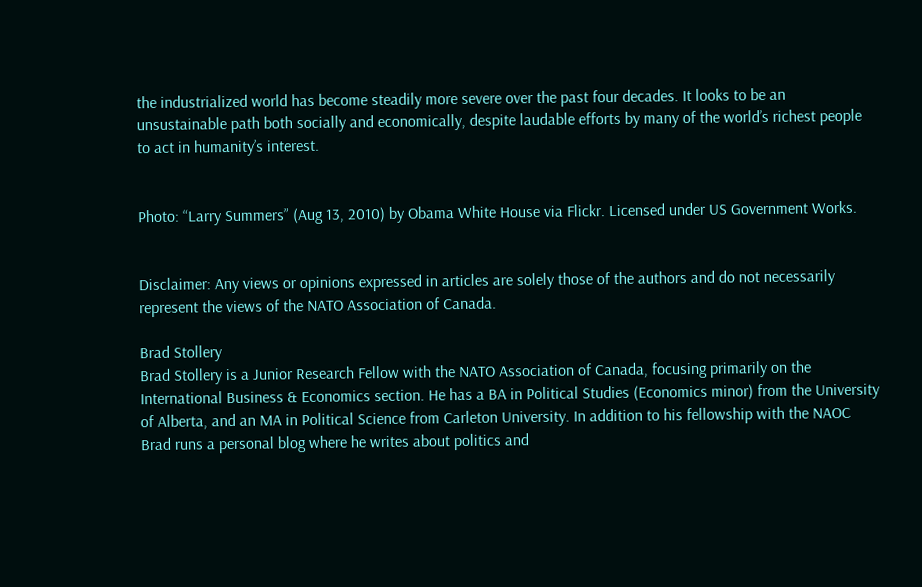the industrialized world has become steadily more severe over the past four decades. It looks to be an unsustainable path both socially and economically, despite laudable efforts by many of the world’s richest people to act in humanity’s interest.


Photo: “Larry Summers” (Aug 13, 2010) by Obama White House via Flickr. Licensed under US Government Works.


Disclaimer: Any views or opinions expressed in articles are solely those of the authors and do not necessarily represent the views of the NATO Association of Canada.

Brad Stollery
Brad Stollery is a Junior Research Fellow with the NATO Association of Canada, focusing primarily on the International Business & Economics section. He has a BA in Political Studies (Economics minor) from the University of Alberta, and an MA in Political Science from Carleton University. In addition to his fellowship with the NAOC Brad runs a personal blog where he writes about politics and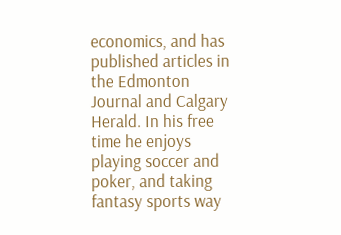economics, and has published articles in the Edmonton Journal and Calgary Herald. In his free time he enjoys playing soccer and poker, and taking fantasy sports way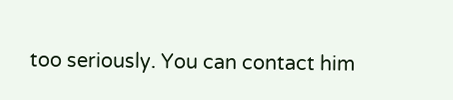too seriously. You can contact him